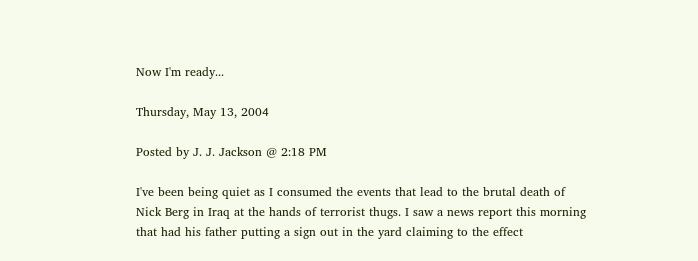Now I'm ready...

Thursday, May 13, 2004

Posted by J. J. Jackson @ 2:18 PM

I've been being quiet as I consumed the events that lead to the brutal death of Nick Berg in Iraq at the hands of terrorist thugs. I saw a news report this morning that had his father putting a sign out in the yard claiming to the effect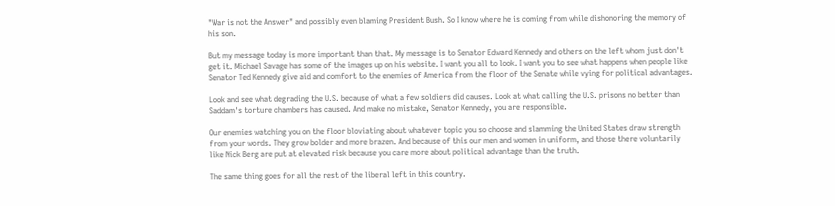"War is not the Answer" and possibly even blaming President Bush. So I know where he is coming from while dishonoring the memory of his son.

But my message today is more important than that. My message is to Senator Edward Kennedy and others on the left whom just don't get it. Michael Savage has some of the images up on his website. I want you all to look. I want you to see what happens when people like Senator Ted Kennedy give aid and comfort to the enemies of America from the floor of the Senate while vying for political advantages.

Look and see what degrading the U.S. because of what a few soldiers did causes. Look at what calling the U.S. prisons no better than Saddam's torture chambers has caused. And make no mistake, Senator Kennedy, you are responsible.

Our enemies watching you on the floor bloviating about whatever topic you so choose and slamming the United States draw strength from your words. They grow bolder and more brazen. And because of this our men and women in uniform, and those there voluntarily like Nick Berg are put at elevated risk because you care more about political advantage than the truth.

The same thing goes for all the rest of the liberal left in this country.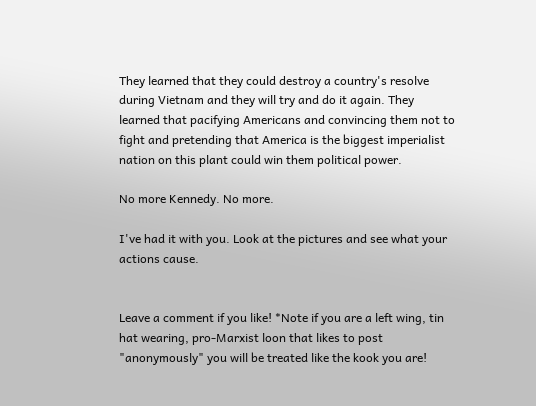They learned that they could destroy a country's resolve during Vietnam and they will try and do it again. They learned that pacifying Americans and convincing them not to fight and pretending that America is the biggest imperialist nation on this plant could win them political power.

No more Kennedy. No more.

I've had it with you. Look at the pictures and see what your actions cause.


Leave a comment if you like! *Note if you are a left wing, tin hat wearing, pro-Marxist loon that likes to post "anonymously" you will be treated like the kook you are!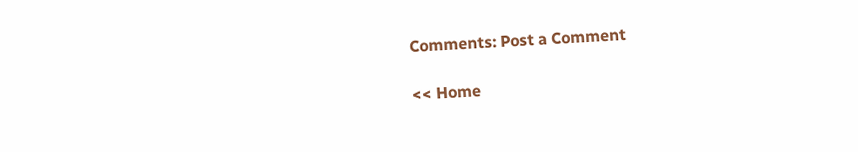Comments: Post a Comment

<< Home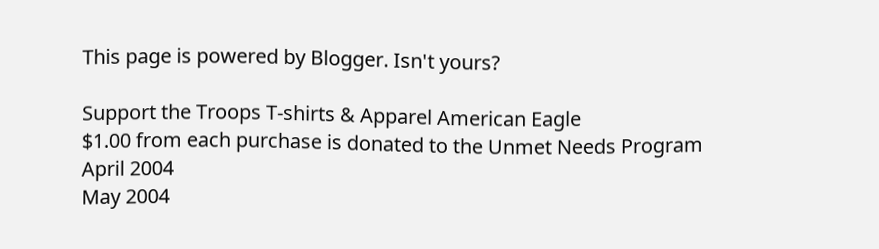This page is powered by Blogger. Isn't yours?

Support the Troops T-shirts & Apparel American Eagle
$1.00 from each purchase is donated to the Unmet Needs Program
April 2004
May 2004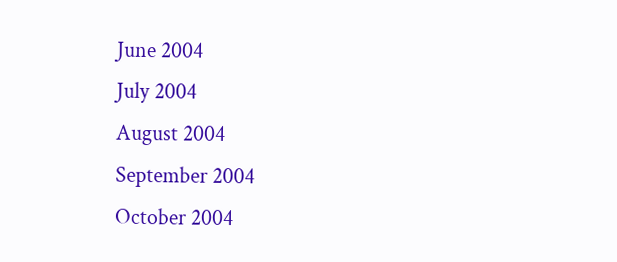June 2004
July 2004
August 2004
September 2004
October 2004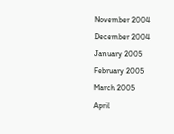November 2004
December 2004
January 2005
February 2005
March 2005
April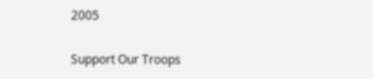2005

Support Our Troops